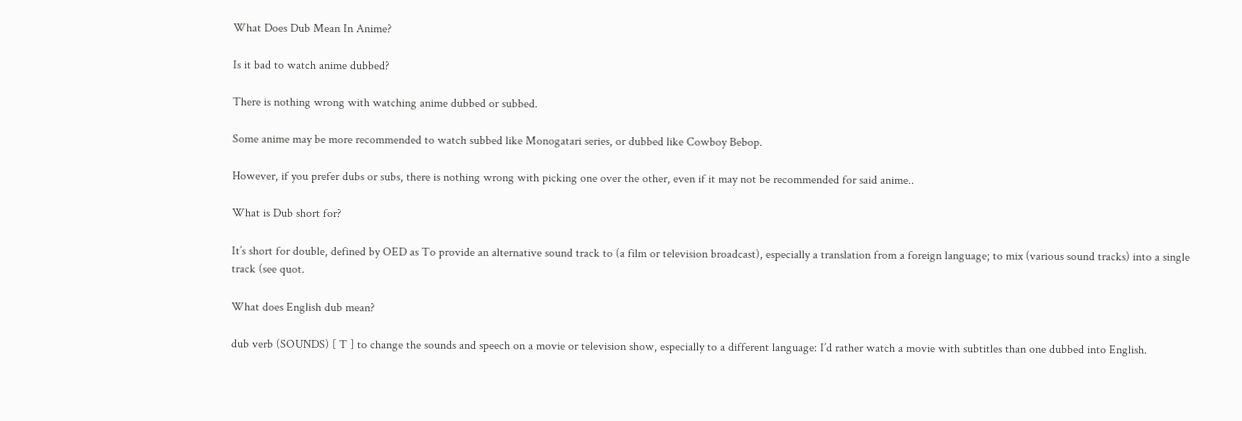What Does Dub Mean In Anime?

Is it bad to watch anime dubbed?

There is nothing wrong with watching anime dubbed or subbed.

Some anime may be more recommended to watch subbed like Monogatari series, or dubbed like Cowboy Bebop.

However, if you prefer dubs or subs, there is nothing wrong with picking one over the other, even if it may not be recommended for said anime..

What is Dub short for?

It’s short for double, defined by OED as To provide an alternative sound track to (a film or television broadcast), especially a translation from a foreign language; to mix (various sound tracks) into a single track (see quot.

What does English dub mean?

dub verb (SOUNDS) [ T ] to change the sounds and speech on a movie or television show, especially to a different language: I’d rather watch a movie with subtitles than one dubbed into English.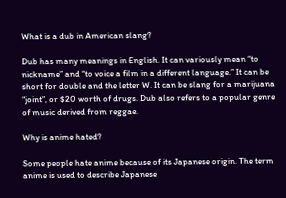What is a dub in American slang?

Dub has many meanings in English. It can variously mean “to nickname” and “to voice a film in a different language.” It can be short for double and the letter W. It can be slang for a marijuana “joint”, or $20 worth of drugs. Dub also refers to a popular genre of music derived from reggae.

Why is anime hated?

Some people hate anime because of its Japanese origin. The term anime is used to describe Japanese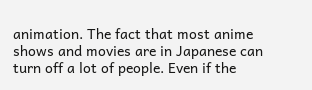animation. The fact that most anime shows and movies are in Japanese can turn off a lot of people. Even if the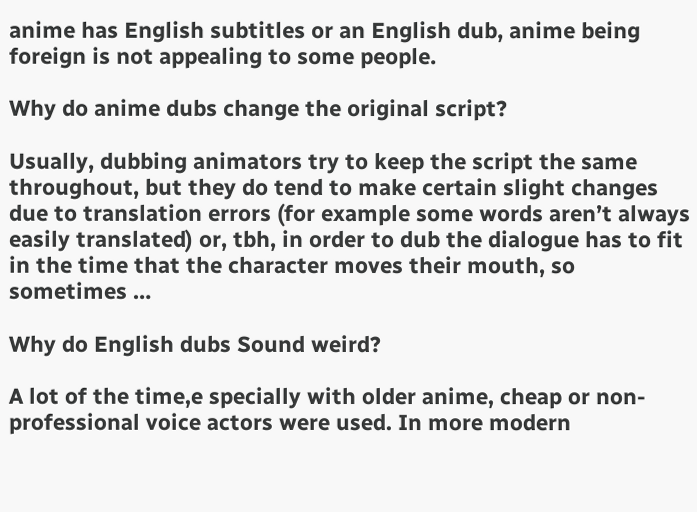anime has English subtitles or an English dub, anime being foreign is not appealing to some people.

Why do anime dubs change the original script?

Usually, dubbing animators try to keep the script the same throughout, but they do tend to make certain slight changes due to translation errors (for example some words aren’t always easily translated) or, tbh, in order to dub the dialogue has to fit in the time that the character moves their mouth, so sometimes …

Why do English dubs Sound weird?

A lot of the time,e specially with older anime, cheap or non-professional voice actors were used. In more modern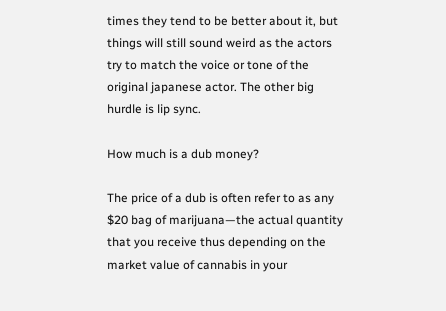times they tend to be better about it, but things will still sound weird as the actors try to match the voice or tone of the original japanese actor. The other big hurdle is lip sync.

How much is a dub money?

The price of a dub is often refer to as any $20 bag of marijuana—the actual quantity that you receive thus depending on the market value of cannabis in your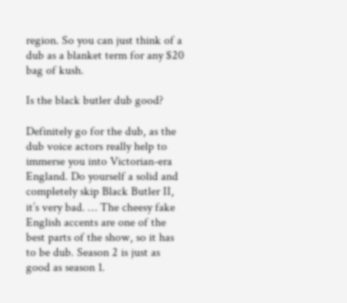region. So you can just think of a dub as a blanket term for any $20 bag of kush.

Is the black butler dub good?

Definitely go for the dub, as the dub voice actors really help to immerse you into Victorian-era England. Do yourself a solid and completely skip Black Butler II, it’s very bad. … The cheesy fake English accents are one of the best parts of the show, so it has to be dub. Season 2 is just as good as season 1.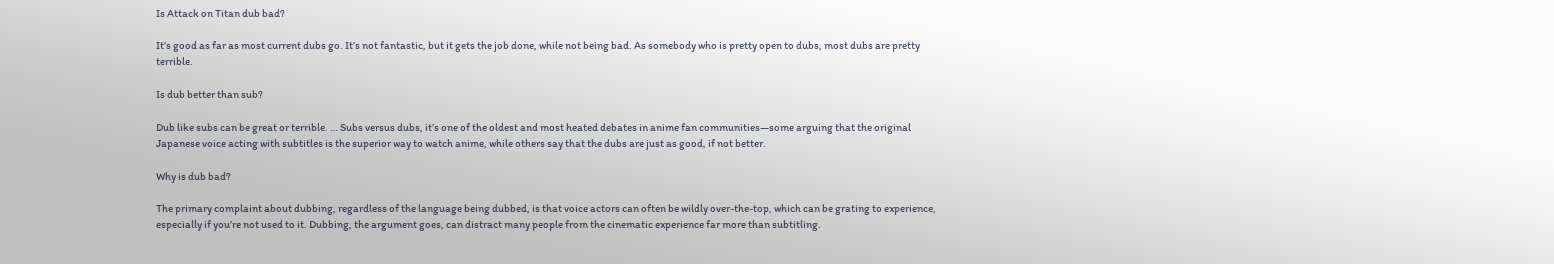Is Attack on Titan dub bad?

It’s good as far as most current dubs go. It’s not fantastic, but it gets the job done, while not being bad. As somebody who is pretty open to dubs, most dubs are pretty terrible.

Is dub better than sub?

Dub like subs can be great or terrible. … Subs versus dubs, it’s one of the oldest and most heated debates in anime fan communities—some arguing that the original Japanese voice acting with subtitles is the superior way to watch anime, while others say that the dubs are just as good, if not better.

Why is dub bad?

The primary complaint about dubbing, regardless of the language being dubbed, is that voice actors can often be wildly over-the-top, which can be grating to experience, especially if you’re not used to it. Dubbing, the argument goes, can distract many people from the cinematic experience far more than subtitling.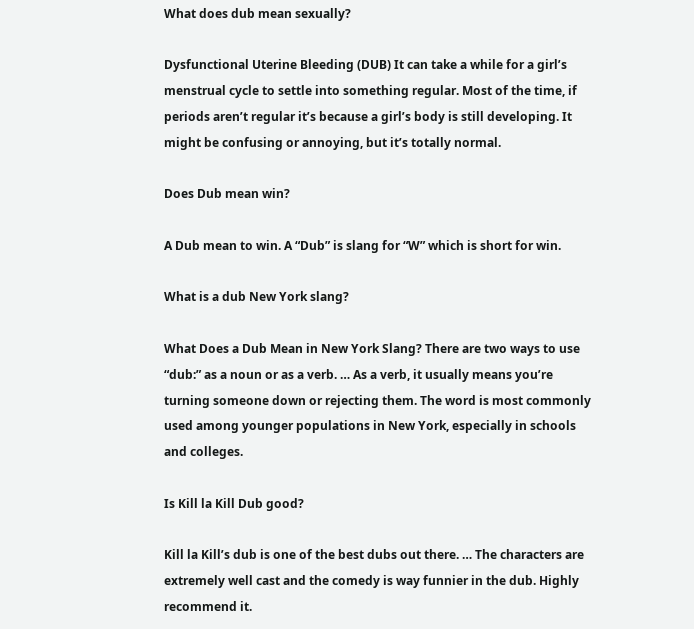What does dub mean sexually?

Dysfunctional Uterine Bleeding (DUB) It can take a while for a girl’s menstrual cycle to settle into something regular. Most of the time, if periods aren’t regular it’s because a girl’s body is still developing. It might be confusing or annoying, but it’s totally normal.

Does Dub mean win?

A Dub mean to win. A “Dub” is slang for “W” which is short for win.

What is a dub New York slang?

What Does a Dub Mean in New York Slang? There are two ways to use “dub:” as a noun or as a verb. … As a verb, it usually means you’re turning someone down or rejecting them. The word is most commonly used among younger populations in New York, especially in schools and colleges.

Is Kill la Kill Dub good?

Kill la Kill’s dub is one of the best dubs out there. … The characters are extremely well cast and the comedy is way funnier in the dub. Highly recommend it.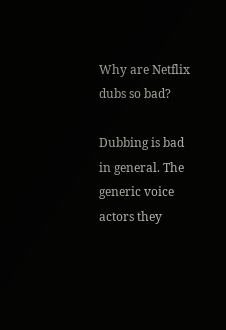Why are Netflix dubs so bad?

Dubbing is bad in general. The generic voice actors they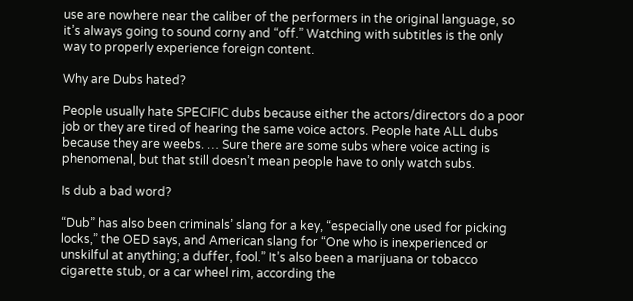use are nowhere near the caliber of the performers in the original language, so it’s always going to sound corny and “off.” Watching with subtitles is the only way to properly experience foreign content.

Why are Dubs hated?

People usually hate SPECIFIC dubs because either the actors/directors do a poor job or they are tired of hearing the same voice actors. People hate ALL dubs because they are weebs. … Sure there are some subs where voice acting is phenomenal, but that still doesn’t mean people have to only watch subs.

Is dub a bad word?

“Dub” has also been criminals’ slang for a key, “especially one used for picking locks,” the OED says, and American slang for “One who is inexperienced or unskilful at anything; a duffer, fool.” It’s also been a marijuana or tobacco cigarette stub, or a car wheel rim, according the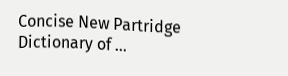Concise New Partridge Dictionary of …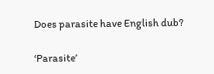Does parasite have English dub?

‘Parasite’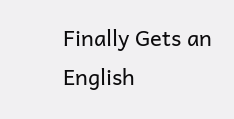Finally Gets an English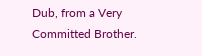Dub, from a Very Committed Brother.